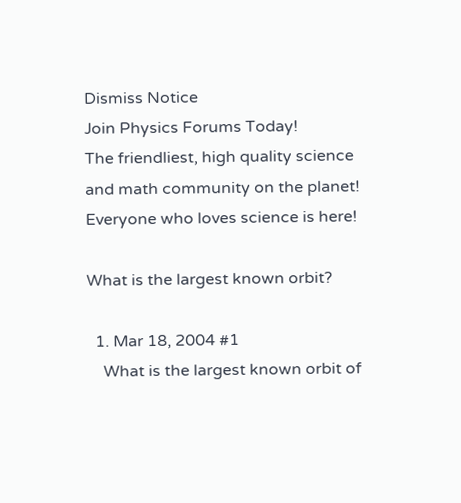Dismiss Notice
Join Physics Forums Today!
The friendliest, high quality science and math community on the planet! Everyone who loves science is here!

What is the largest known orbit?

  1. Mar 18, 2004 #1
    What is the largest known orbit of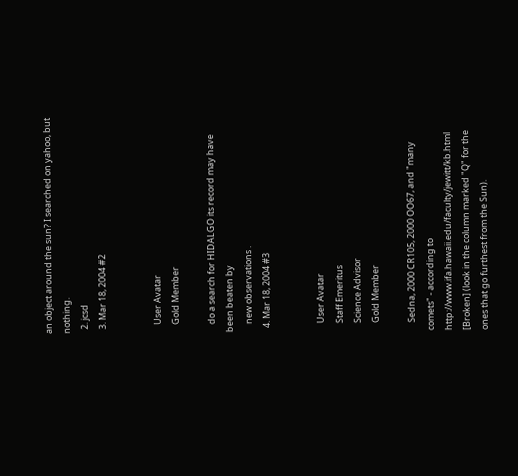an object around the sun? I searched on yahoo, but nothing.
  2. jcsd
  3. Mar 18, 2004 #2


    User Avatar
    Gold Member

    do a search for HIDALGO its record may have been beaten by
    new observations .
  4. Mar 18, 2004 #3


    User Avatar
    Staff Emeritus
    Science Advisor
    Gold Member

    Sedna, 2000 CR105, 2000 OO67, and "many comets" - according to http://www.ifa.hawaii.edu/faculty/jewitt/kb.html [Broken] (look in the column marked "Q" for the ones that go furthest from the Sun).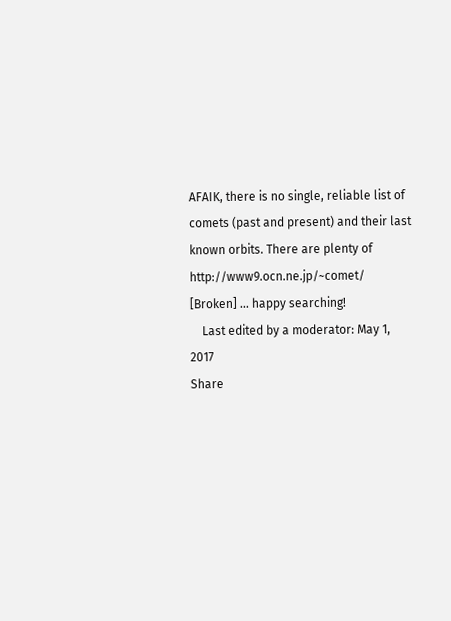AFAIK, there is no single, reliable list of comets (past and present) and their last known orbits. There are plenty of http://www9.ocn.ne.jp/~comet/ [Broken] ... happy searching!
    Last edited by a moderator: May 1, 2017
Share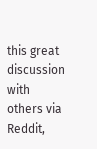this great discussion with others via Reddit,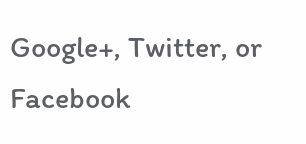Google+, Twitter, or Facebook